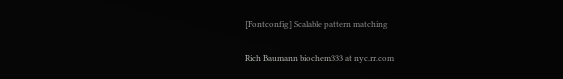[Fontconfig] Scalable pattern matching

Rich Baumann biochem333 at nyc.rr.com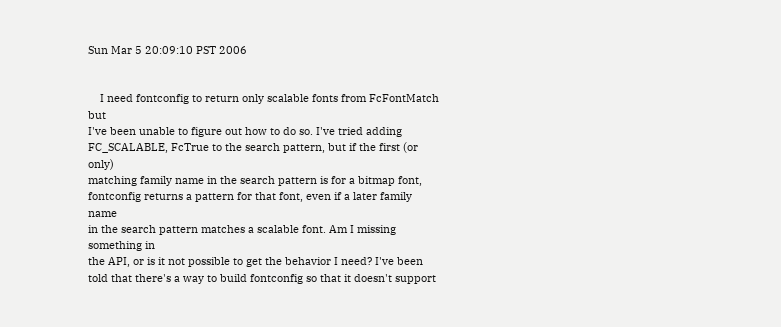Sun Mar 5 20:09:10 PST 2006


    I need fontconfig to return only scalable fonts from FcFontMatch but
I've been unable to figure out how to do so. I've tried adding
FC_SCALABLE, FcTrue to the search pattern, but if the first (or only)
matching family name in the search pattern is for a bitmap font,
fontconfig returns a pattern for that font, even if a later family name
in the search pattern matches a scalable font. Am I missing something in
the API, or is it not possible to get the behavior I need? I've been
told that there's a way to build fontconfig so that it doesn't support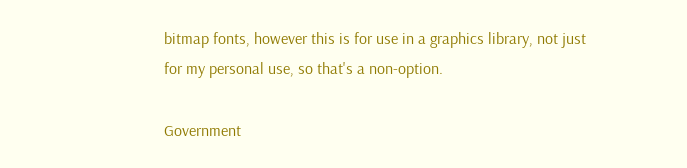bitmap fonts, however this is for use in a graphics library, not just
for my personal use, so that's a non-option.

Government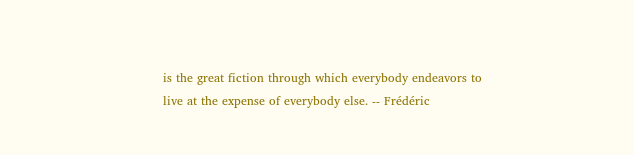is the great fiction through which everybody endeavors to
live at the expense of everybody else. -- Frédéric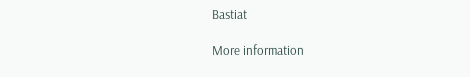Bastiat

More information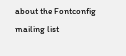about the Fontconfig mailing list